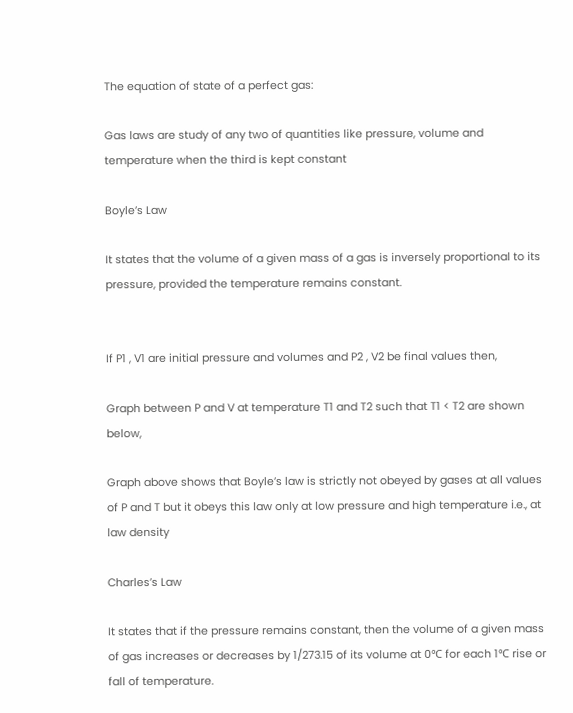The equation of state of a perfect gas:

Gas laws are study of any two of quantities like pressure, volume and temperature when the third is kept constant

Boyle’s Law

It states that the volume of a given mass of a gas is inversely proportional to its pressure, provided the temperature remains constant.


If P1 , V1 are initial pressure and volumes and P2 , V2 be final values then,

Graph between P and V at temperature T1 and T2 such that T1 < T2 are shown below,

Graph above shows that Boyle’s law is strictly not obeyed by gases at all values of P and T but it obeys this law only at low pressure and high temperature i.e., at law density

Charles’s Law

It states that if the pressure remains constant, then the volume of a given mass of gas increases or decreases by 1/273.15 of its volume at 0℃ for each 1℃ rise or fall of temperature.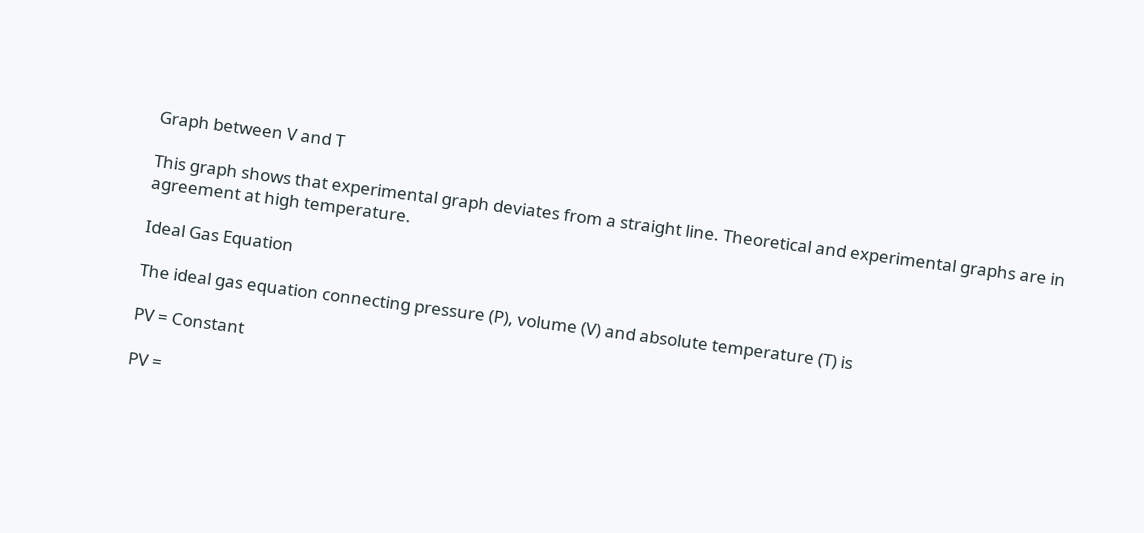Graph between V and T

This graph shows that experimental graph deviates from a straight line. Theoretical and experimental graphs are in agreement at high temperature.

Ideal Gas Equation

The ideal gas equation connecting pressure (P), volume (V) and absolute temperature (T) is

PV = Constant

PV =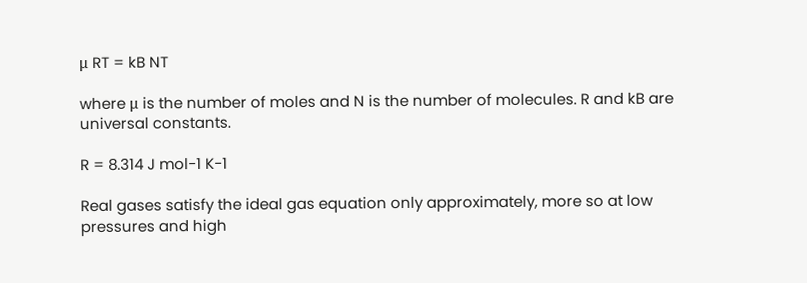μ RT = kB NT

where μ is the number of moles and N is the number of molecules. R and kB are universal constants.

R = 8.314 J mol-1 K-1

Real gases satisfy the ideal gas equation only approximately, more so at low pressures and high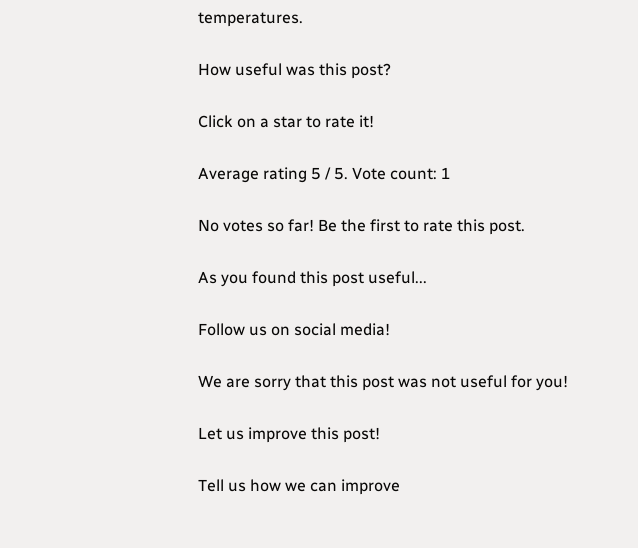temperatures.

How useful was this post?

Click on a star to rate it!

Average rating 5 / 5. Vote count: 1

No votes so far! Be the first to rate this post.

As you found this post useful...

Follow us on social media!

We are sorry that this post was not useful for you!

Let us improve this post!

Tell us how we can improve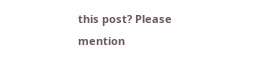this post? Please mention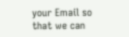your Email so that we can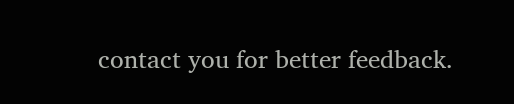contact you for better feedback.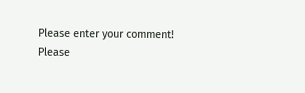Please enter your comment!
Please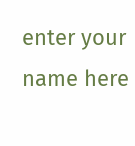enter your name here